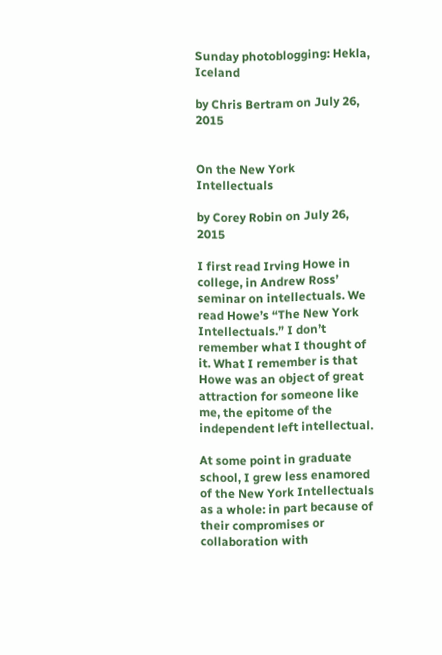Sunday photoblogging: Hekla, Iceland

by Chris Bertram on July 26, 2015


On the New York Intellectuals

by Corey Robin on July 26, 2015

I first read Irving Howe in college, in Andrew Ross’ seminar on intellectuals. We read Howe’s “The New York Intellectuals.” I don’t remember what I thought of it. What I remember is that Howe was an object of great attraction for someone like me, the epitome of the independent left intellectual.

At some point in graduate school, I grew less enamored of the New York Intellectuals as a whole: in part because of their compromises or collaboration with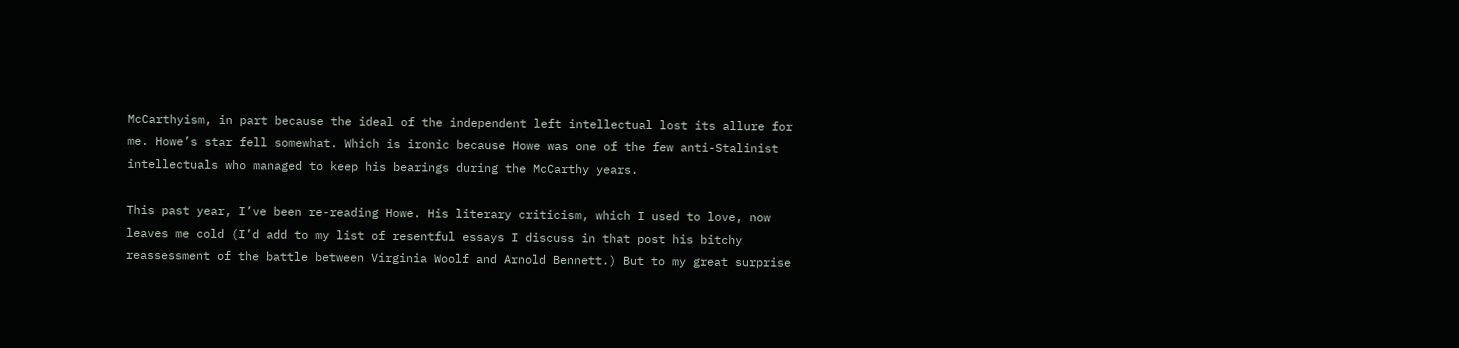McCarthyism, in part because the ideal of the independent left intellectual lost its allure for me. Howe’s star fell somewhat. Which is ironic because Howe was one of the few anti-Stalinist intellectuals who managed to keep his bearings during the McCarthy years.

This past year, I’ve been re-reading Howe. His literary criticism, which I used to love, now leaves me cold (I’d add to my list of resentful essays I discuss in that post his bitchy reassessment of the battle between Virginia Woolf and Arnold Bennett.) But to my great surprise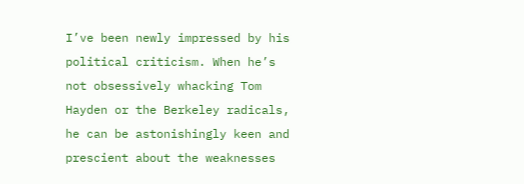I’ve been newly impressed by his political criticism. When he’s not obsessively whacking Tom Hayden or the Berkeley radicals, he can be astonishingly keen and prescient about the weaknesses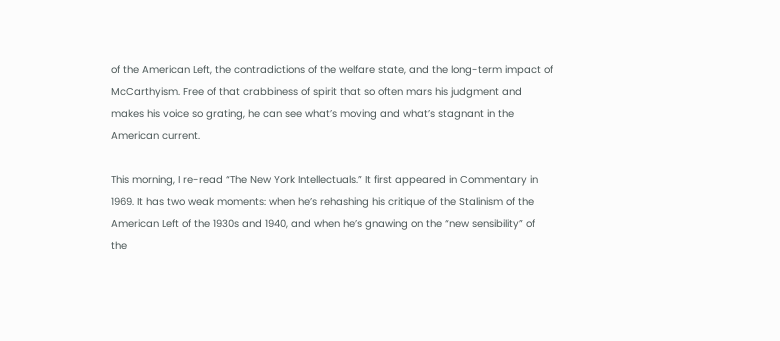of the American Left, the contradictions of the welfare state, and the long-term impact of McCarthyism. Free of that crabbiness of spirit that so often mars his judgment and makes his voice so grating, he can see what’s moving and what’s stagnant in the American current.

This morning, I re-read “The New York Intellectuals.” It first appeared in Commentary in 1969. It has two weak moments: when he’s rehashing his critique of the Stalinism of the American Left of the 1930s and 1940, and when he’s gnawing on the “new sensibility” of the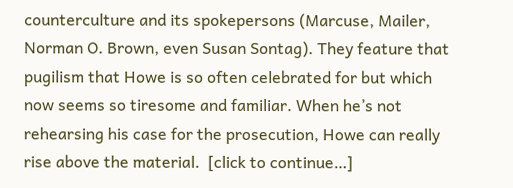counterculture and its spokepersons (Marcuse, Mailer, Norman O. Brown, even Susan Sontag). They feature that pugilism that Howe is so often celebrated for but which now seems so tiresome and familiar. When he’s not rehearsing his case for the prosecution, Howe can really rise above the material.  [click to continue…]